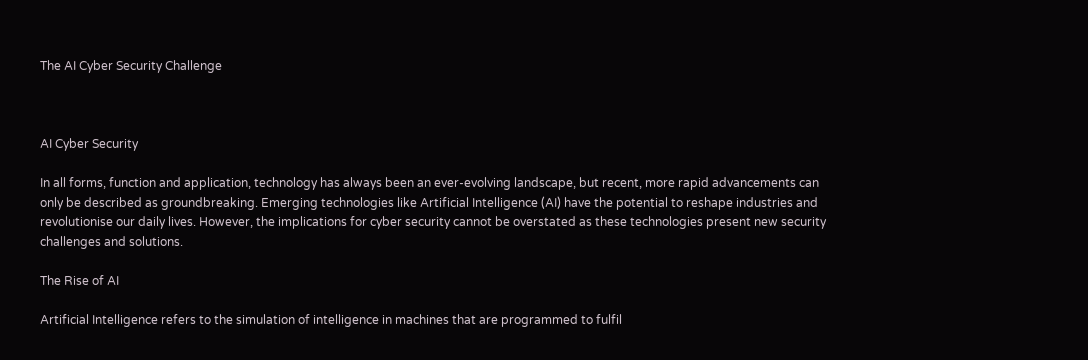The AI Cyber Security Challenge



AI Cyber Security

In all forms, function and application, technology has always been an ever-evolving landscape, but recent, more rapid advancements can only be described as groundbreaking. Emerging technologies like Artificial Intelligence (AI) have the potential to reshape industries and revolutionise our daily lives. However, the implications for cyber security cannot be overstated as these technologies present new security challenges and solutions.

The Rise of AI

Artificial Intelligence refers to the simulation of intelligence in machines that are programmed to fulfil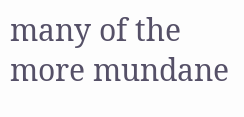many of the more mundane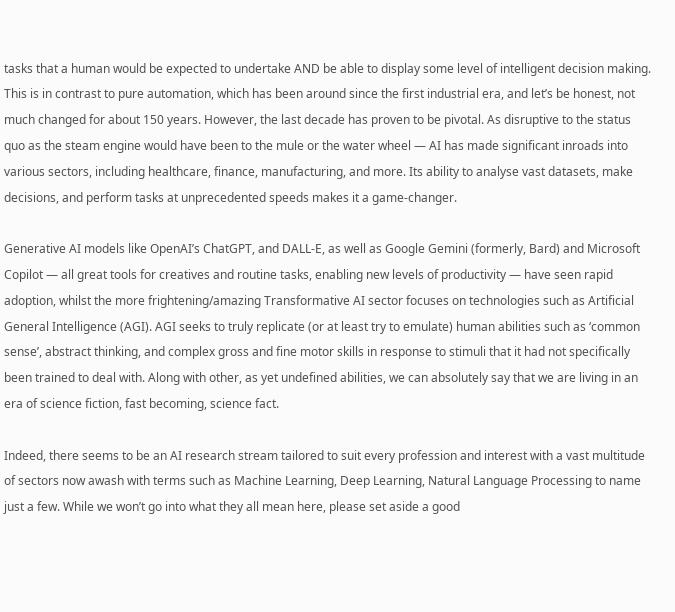tasks that a human would be expected to undertake AND be able to display some level of intelligent decision making. This is in contrast to pure automation, which has been around since the first industrial era, and let’s be honest, not much changed for about 150 years. However, the last decade has proven to be pivotal. As disruptive to the status quo as the steam engine would have been to the mule or the water wheel — AI has made significant inroads into various sectors, including healthcare, finance, manufacturing, and more. Its ability to analyse vast datasets, make decisions, and perform tasks at unprecedented speeds makes it a game-changer.

Generative AI models like OpenAI’s ChatGPT, and DALL-E, as well as Google Gemini (formerly, Bard) and Microsoft Copilot — all great tools for creatives and routine tasks, enabling new levels of productivity — have seen rapid adoption, whilst the more frightening/amazing Transformative AI sector focuses on technologies such as Artificial General Intelligence (AGI). AGI seeks to truly replicate (or at least try to emulate) human abilities such as ‘common sense’, abstract thinking, and complex gross and fine motor skills in response to stimuli that it had not specifically been trained to deal with. Along with other, as yet undefined abilities, we can absolutely say that we are living in an era of science fiction, fast becoming, science fact.

Indeed, there seems to be an AI research stream tailored to suit every profession and interest with a vast multitude of sectors now awash with terms such as Machine Learning, Deep Learning, Natural Language Processing to name just a few. While we won’t go into what they all mean here, please set aside a good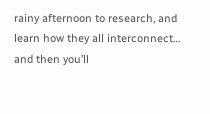rainy afternoon to research, and learn how they all interconnect… and then you’ll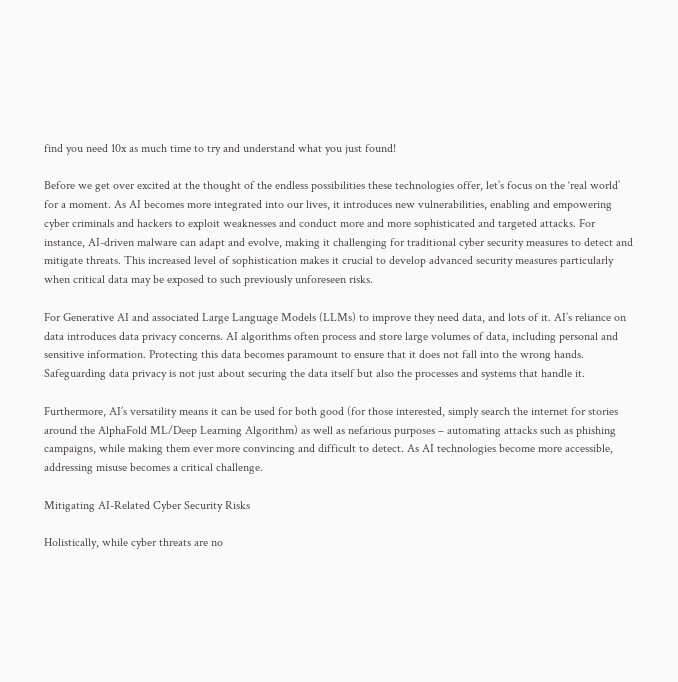find you need 10x as much time to try and understand what you just found!

Before we get over excited at the thought of the endless possibilities these technologies offer, let’s focus on the ‘real world’ for a moment. As AI becomes more integrated into our lives, it introduces new vulnerabilities, enabling and empowering cyber criminals and hackers to exploit weaknesses and conduct more and more sophisticated and targeted attacks. For instance, AI-driven malware can adapt and evolve, making it challenging for traditional cyber security measures to detect and mitigate threats. This increased level of sophistication makes it crucial to develop advanced security measures particularly when critical data may be exposed to such previously unforeseen risks.

For Generative AI and associated Large Language Models (LLMs) to improve they need data, and lots of it. AI’s reliance on data introduces data privacy concerns. AI algorithms often process and store large volumes of data, including personal and sensitive information. Protecting this data becomes paramount to ensure that it does not fall into the wrong hands. Safeguarding data privacy is not just about securing the data itself but also the processes and systems that handle it.

Furthermore, AI’s versatility means it can be used for both good (for those interested, simply search the internet for stories around the AlphaFold ML/Deep Learning Algorithm) as well as nefarious purposes – automating attacks such as phishing campaigns, while making them ever more convincing and difficult to detect. As AI technologies become more accessible, addressing misuse becomes a critical challenge.

Mitigating AI-Related Cyber Security Risks

Holistically, while cyber threats are no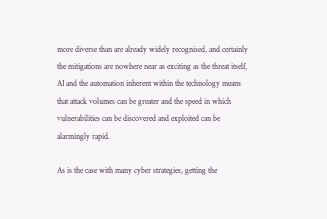more diverse than are already widely recognised, and certainly the mitigations are nowhere near as exciting as the threat itself, AI and the automation inherent within the technology means that attack volumes can be greater and the speed in which vulnerabilities can be discovered and exploited can be alarmingly rapid.

As is the case with many cyber strategies, getting the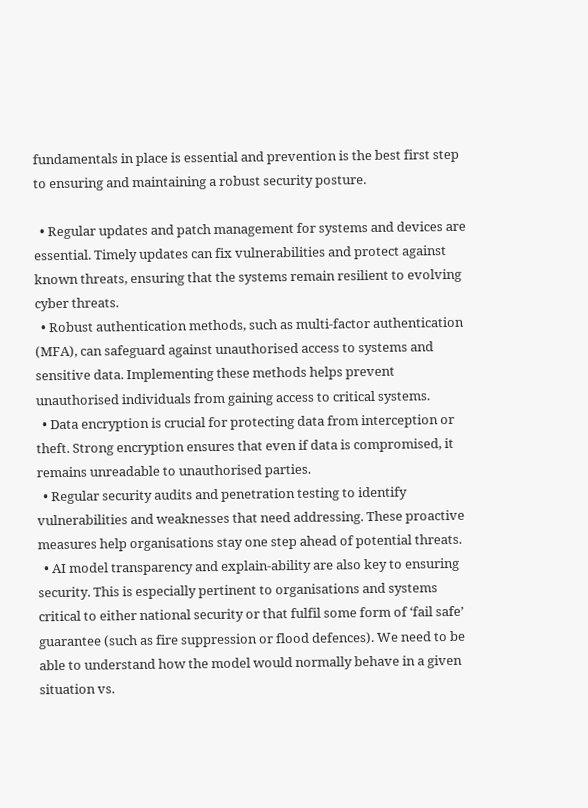fundamentals in place is essential and prevention is the best first step to ensuring and maintaining a robust security posture.

  • Regular updates and patch management for systems and devices are essential. Timely updates can fix vulnerabilities and protect against known threats, ensuring that the systems remain resilient to evolving cyber threats.
  • Robust authentication methods, such as multi-factor authentication (MFA), can safeguard against unauthorised access to systems and sensitive data. Implementing these methods helps prevent unauthorised individuals from gaining access to critical systems.
  • Data encryption is crucial for protecting data from interception or theft. Strong encryption ensures that even if data is compromised, it remains unreadable to unauthorised parties.
  • Regular security audits and penetration testing to identify vulnerabilities and weaknesses that need addressing. These proactive measures help organisations stay one step ahead of potential threats.
  • AI model transparency and explain-ability are also key to ensuring security. This is especially pertinent to organisations and systems critical to either national security or that fulfil some form of ‘fail safe’ guarantee (such as fire suppression or flood defences). We need to be able to understand how the model would normally behave in a given situation vs.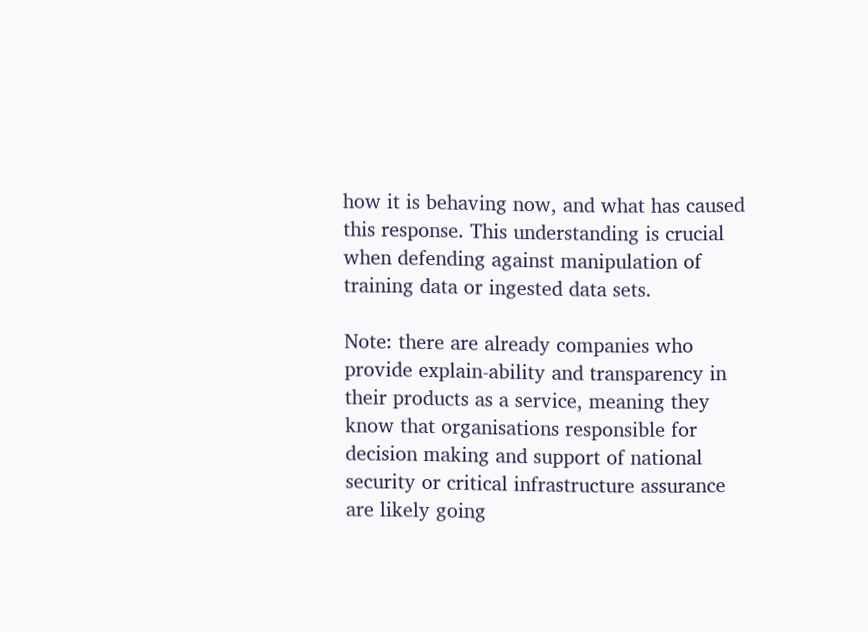how it is behaving now, and what has caused this response. This understanding is crucial when defending against manipulation of training data or ingested data sets.

Note: there are already companies who provide explain-ability and transparency in their products as a service, meaning they know that organisations responsible for decision making and support of national security or critical infrastructure assurance are likely going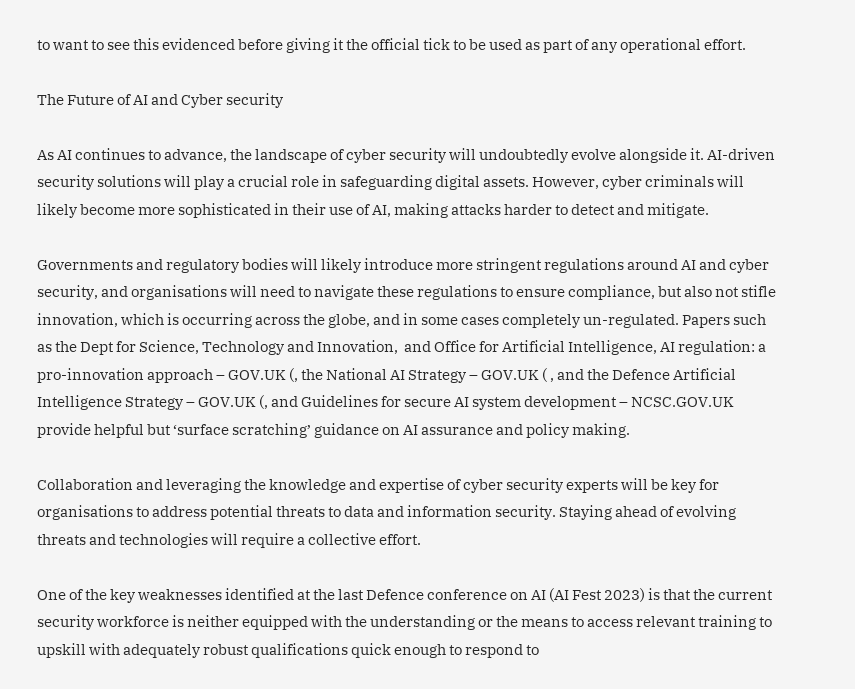to want to see this evidenced before giving it the official tick to be used as part of any operational effort.

The Future of AI and Cyber security

As AI continues to advance, the landscape of cyber security will undoubtedly evolve alongside it. AI-driven security solutions will play a crucial role in safeguarding digital assets. However, cyber criminals will likely become more sophisticated in their use of AI, making attacks harder to detect and mitigate.

Governments and regulatory bodies will likely introduce more stringent regulations around AI and cyber security, and organisations will need to navigate these regulations to ensure compliance, but also not stifle innovation, which is occurring across the globe, and in some cases completely un-regulated. Papers such as the Dept for Science, Technology and Innovation,  and Office for Artificial Intelligence, AI regulation: a pro-innovation approach – GOV.UK (, the National AI Strategy – GOV.UK ( , and the Defence Artificial Intelligence Strategy – GOV.UK (, and Guidelines for secure AI system development – NCSC.GOV.UK provide helpful but ‘surface scratching’ guidance on AI assurance and policy making.

Collaboration and leveraging the knowledge and expertise of cyber security experts will be key for organisations to address potential threats to data and information security. Staying ahead of evolving threats and technologies will require a collective effort.

One of the key weaknesses identified at the last Defence conference on AI (AI Fest 2023) is that the current security workforce is neither equipped with the understanding or the means to access relevant training to upskill with adequately robust qualifications quick enough to respond to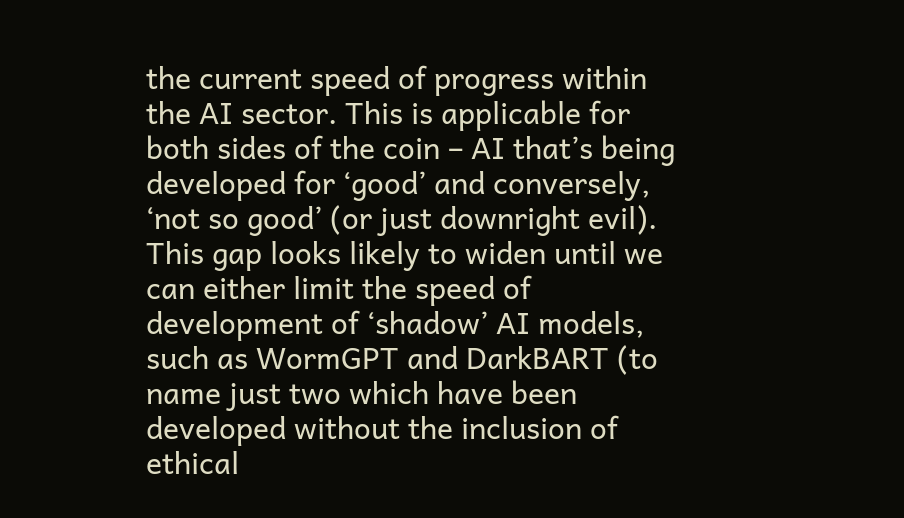the current speed of progress within the AI sector. This is applicable for both sides of the coin – AI that’s being developed for ‘good’ and conversely, ‘not so good’ (or just downright evil). This gap looks likely to widen until we can either limit the speed of development of ‘shadow’ AI models, such as WormGPT and DarkBART (to name just two which have been developed without the inclusion of ethical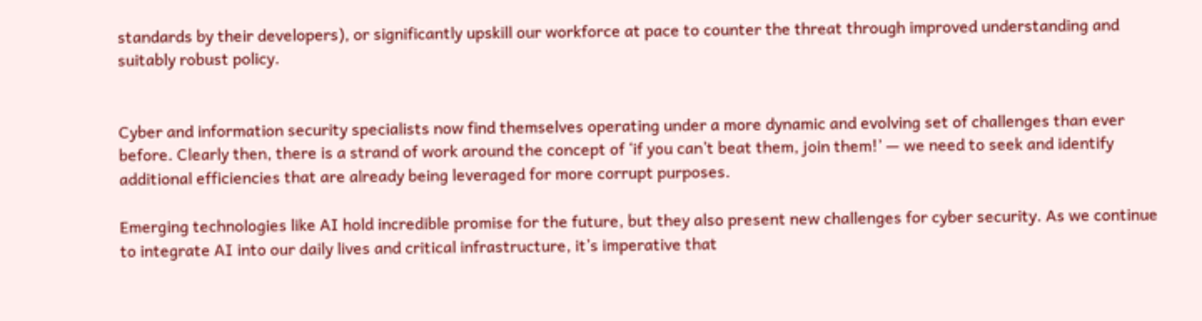standards by their developers), or significantly upskill our workforce at pace to counter the threat through improved understanding and suitably robust policy.


Cyber and information security specialists now find themselves operating under a more dynamic and evolving set of challenges than ever before. Clearly then, there is a strand of work around the concept of ‘if you can’t beat them, join them!’ — we need to seek and identify additional efficiencies that are already being leveraged for more corrupt purposes.

Emerging technologies like AI hold incredible promise for the future, but they also present new challenges for cyber security. As we continue to integrate AI into our daily lives and critical infrastructure, it’s imperative that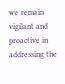we remain vigilant and proactive in addressing the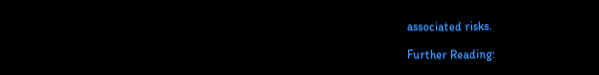associated risks.

Further Reading: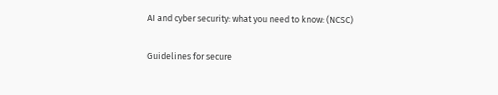AI and cyber security: what you need to know: (NCSC)

Guidelines for secure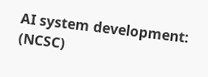AI system development: (NCSC)